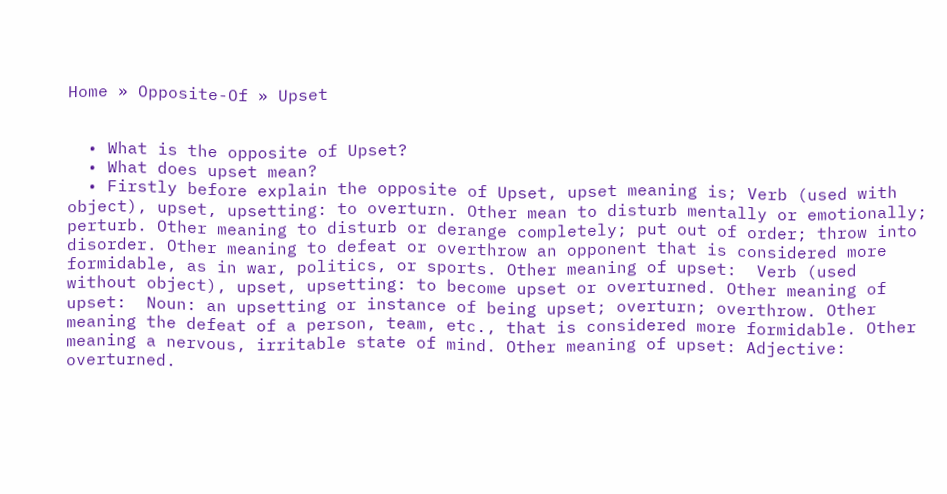Home » Opposite-Of » Upset


  • What is the opposite of Upset?
  • What does upset mean?
  • Firstly before explain the opposite of Upset, upset meaning is; Verb (used with object), upset, upsetting: to overturn. Other mean to disturb mentally or emotionally; perturb. Other meaning to disturb or derange completely; put out of order; throw into disorder. Other meaning to defeat or overthrow an opponent that is considered more formidable, as in war, politics, or sports. Other meaning of upset:  Verb (used without object), upset, upsetting: to become upset or overturned. Other meaning of upset:  Noun: an upsetting or instance of being upset; overturn; overthrow. Other meaning the defeat of a person, team, etc., that is considered more formidable. Other meaning a nervous, irritable state of mind. Other meaning of upset: Adjective: overturned.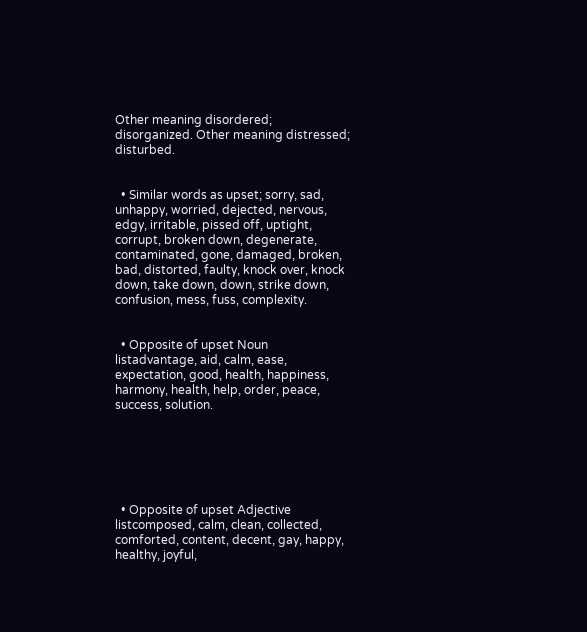Other meaning disordered; disorganized. Other meaning distressed; disturbed.


  • Similar words as upset; sorry, sad, unhappy, worried, dejected, nervous, edgy, irritable, pissed off, uptight, corrupt, broken down, degenerate, contaminated, gone, damaged, broken, bad, distorted, faulty, knock over, knock down, take down, down, strike down, confusion, mess, fuss, complexity.


  • Opposite of upset Noun listadvantage, aid, calm, ease, expectation, good, health, happiness, harmony, health, help, order, peace, success, solution.






  • Opposite of upset Adjective listcomposed, calm, clean, collected, comforted, content, decent, gay, happy, healthy, joyful,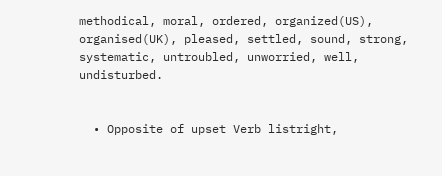methodical, moral, ordered, organized(US), organised(UK), pleased, settled, sound, strong, systematic, untroubled, unworried, well, undisturbed.


  • Opposite of upset Verb listright,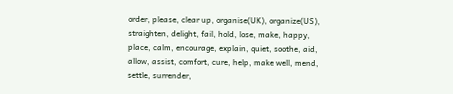order, please, clear up, organise(UK), organize(US), straighten, delight, fail, hold, lose, make, happy, place, calm, encourage, explain, quiet, soothe, aid, allow, assist, comfort, cure, help, make well, mend, settle, surrender,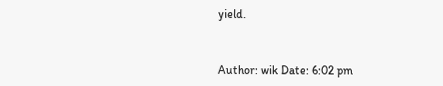yield.


Author: wik Date: 6:02 pm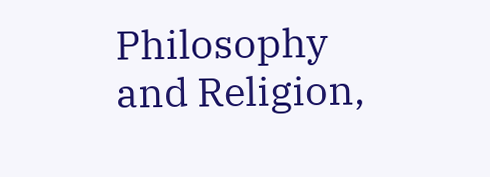Philosophy and Religion,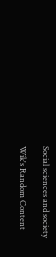Social sciences and society

Wik's Random Content